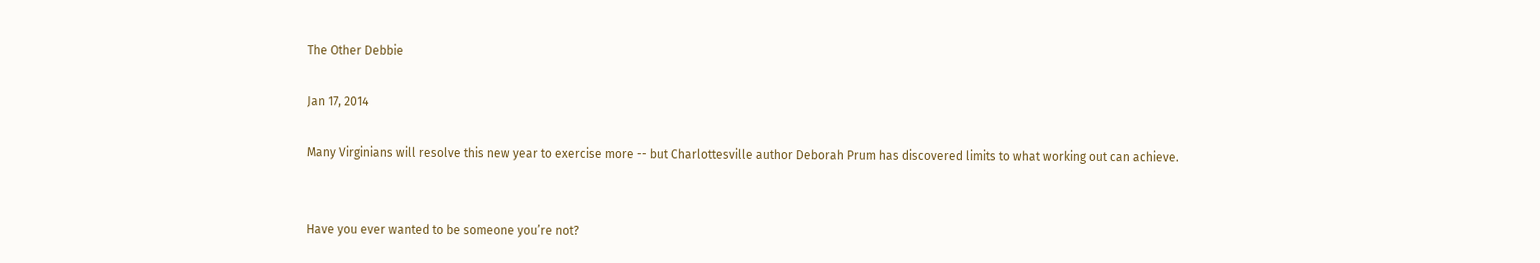The Other Debbie

Jan 17, 2014

Many Virginians will resolve this new year to exercise more -- but Charlottesville author Deborah Prum has discovered limits to what working out can achieve.


Have you ever wanted to be someone you’re not?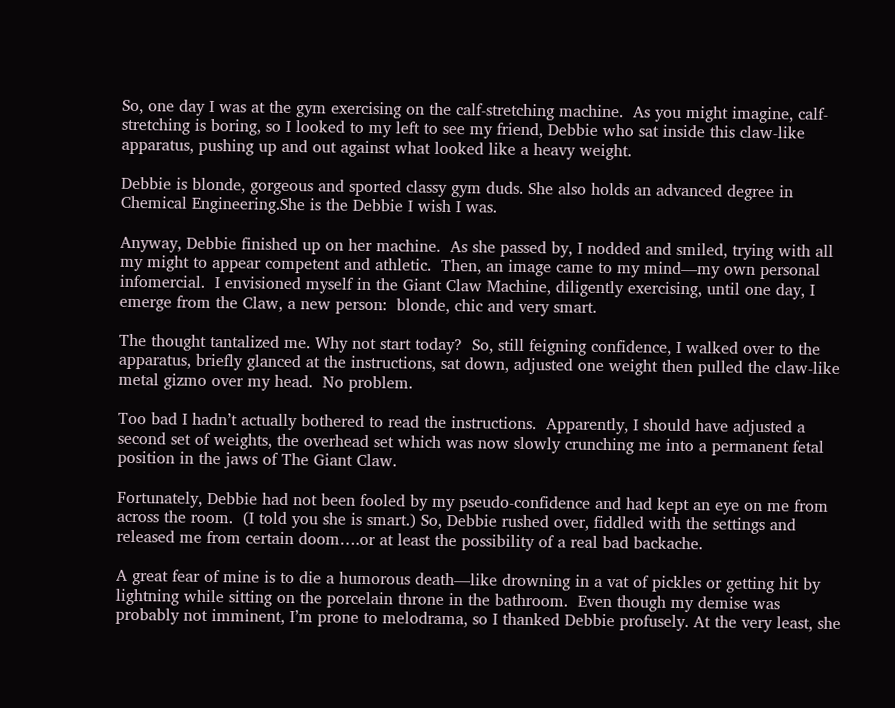So, one day I was at the gym exercising on the calf-stretching machine.  As you might imagine, calf-stretching is boring, so I looked to my left to see my friend, Debbie who sat inside this claw-like apparatus, pushing up and out against what looked like a heavy weight.

Debbie is blonde, gorgeous and sported classy gym duds. She also holds an advanced degree in Chemical Engineering.She is the Debbie I wish I was.

Anyway, Debbie finished up on her machine.  As she passed by, I nodded and smiled, trying with all my might to appear competent and athletic.  Then, an image came to my mind—my own personal infomercial.  I envisioned myself in the Giant Claw Machine, diligently exercising, until one day, I emerge from the Claw, a new person:  blonde, chic and very smart.

The thought tantalized me. Why not start today?  So, still feigning confidence, I walked over to the apparatus, briefly glanced at the instructions, sat down, adjusted one weight then pulled the claw-like metal gizmo over my head.  No problem.

Too bad I hadn’t actually bothered to read the instructions.  Apparently, I should have adjusted a second set of weights, the overhead set which was now slowly crunching me into a permanent fetal position in the jaws of The Giant Claw.

Fortunately, Debbie had not been fooled by my pseudo-confidence and had kept an eye on me from across the room.  (I told you she is smart.) So, Debbie rushed over, fiddled with the settings and released me from certain doom….or at least the possibility of a real bad backache.

A great fear of mine is to die a humorous death—like drowning in a vat of pickles or getting hit by lightning while sitting on the porcelain throne in the bathroom.  Even though my demise was probably not imminent, I’m prone to melodrama, so I thanked Debbie profusely. At the very least, she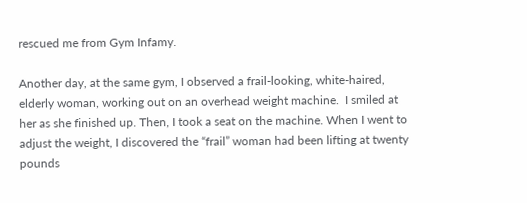rescued me from Gym Infamy.

Another day, at the same gym, I observed a frail-looking, white-haired, elderly woman, working out on an overhead weight machine.  I smiled at her as she finished up. Then, I took a seat on the machine. When I went to adjust the weight, I discovered the “frail” woman had been lifting at twenty pounds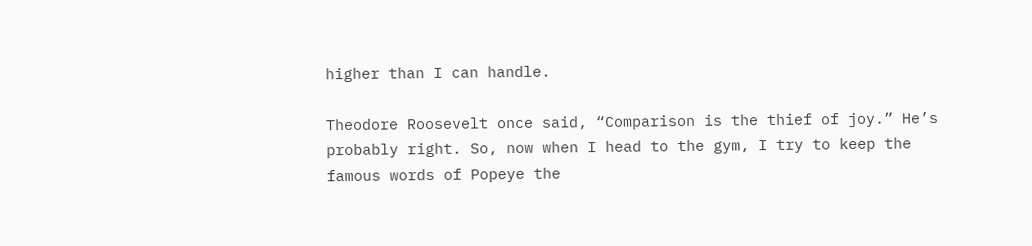higher than I can handle.

Theodore Roosevelt once said, “Comparison is the thief of joy.” He’s probably right. So, now when I head to the gym, I try to keep the famous words of Popeye the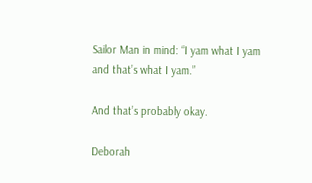Sailor Man in mind: “I yam what I yam and that’s what I yam.”

And that’s probably okay.

Deborah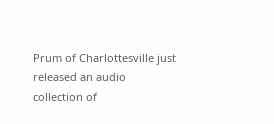Prum of Charlottesville just released an audio collection of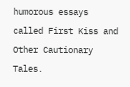humorous essays called First Kiss and Other Cautionary Tales.